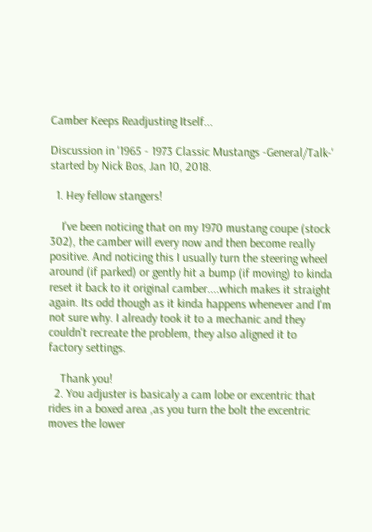Camber Keeps Readjusting Itself...

Discussion in '1965 - 1973 Classic Mustangs -General/Talk-' started by Nick Bos, Jan 10, 2018.

  1. Hey fellow stangers!

    I've been noticing that on my 1970 mustang coupe (stock 302), the camber will every now and then become really positive. And noticing this I usually turn the steering wheel around (if parked) or gently hit a bump (if moving) to kinda reset it back to it original camber....which makes it straight again. Its odd though as it kinda happens whenever and I'm not sure why. I already took it to a mechanic and they couldn't recreate the problem, they also aligned it to factory settings.

    Thank you!
  2. You adjuster is basicaly a cam lobe or excentric that rides in a boxed area ,as you turn the bolt the excentric moves the lower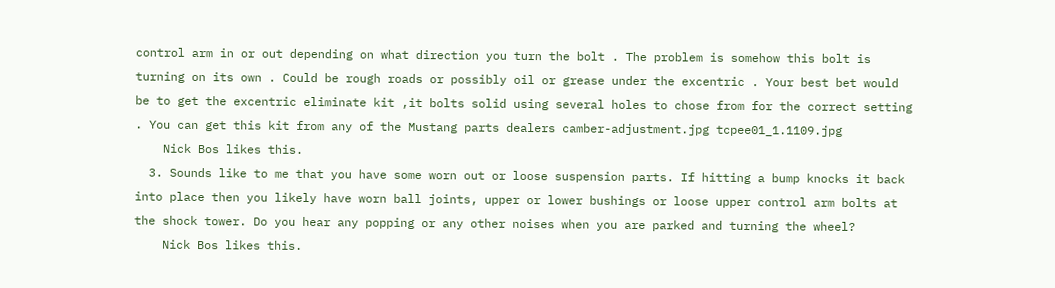control arm in or out depending on what direction you turn the bolt . The problem is somehow this bolt is turning on its own . Could be rough roads or possibly oil or grease under the excentric . Your best bet would be to get the excentric eliminate kit ,it bolts solid using several holes to chose from for the correct setting . You can get this kit from any of the Mustang parts dealers camber-adjustment.jpg tcpee01_1.1109.jpg
    Nick Bos likes this.
  3. Sounds like to me that you have some worn out or loose suspension parts. If hitting a bump knocks it back into place then you likely have worn ball joints, upper or lower bushings or loose upper control arm bolts at the shock tower. Do you hear any popping or any other noises when you are parked and turning the wheel?
    Nick Bos likes this.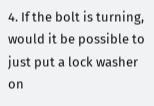4. If the bolt is turning, would it be possible to just put a lock washer on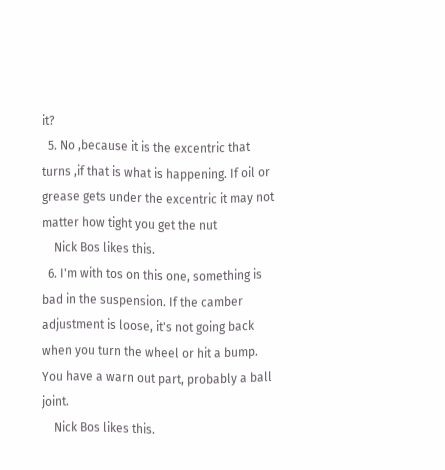it?
  5. No ,because it is the excentric that turns ,if that is what is happening. If oil or grease gets under the excentric it may not matter how tight you get the nut
    Nick Bos likes this.
  6. I'm with tos on this one, something is bad in the suspension. If the camber adjustment is loose, it's not going back when you turn the wheel or hit a bump. You have a warn out part, probably a ball joint.
    Nick Bos likes this.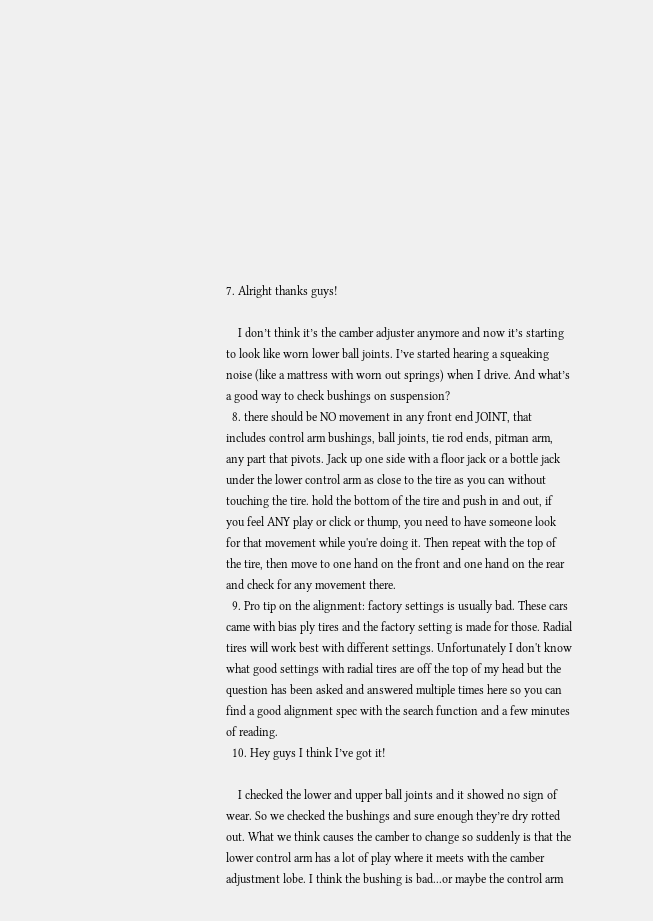7. Alright thanks guys!

    I don’t think it’s the camber adjuster anymore and now it’s starting to look like worn lower ball joints. I’ve started hearing a squeaking noise (like a mattress with worn out springs) when I drive. And what’s a good way to check bushings on suspension?
  8. there should be NO movement in any front end JOINT, that includes control arm bushings, ball joints, tie rod ends, pitman arm, any part that pivots. Jack up one side with a floor jack or a bottle jack under the lower control arm as close to the tire as you can without touching the tire. hold the bottom of the tire and push in and out, if you feel ANY play or click or thump, you need to have someone look for that movement while you're doing it. Then repeat with the top of the tire, then move to one hand on the front and one hand on the rear and check for any movement there.
  9. Pro tip on the alignment: factory settings is usually bad. These cars came with bias ply tires and the factory setting is made for those. Radial tires will work best with different settings. Unfortunately I don't know what good settings with radial tires are off the top of my head but the question has been asked and answered multiple times here so you can find a good alignment spec with the search function and a few minutes of reading.
  10. Hey guys I think I’ve got it!

    I checked the lower and upper ball joints and it showed no sign of wear. So we checked the bushings and sure enough they’re dry rotted out. What we think causes the camber to change so suddenly is that the lower control arm has a lot of play where it meets with the camber adjustment lobe. I think the bushing is bad...or maybe the control arm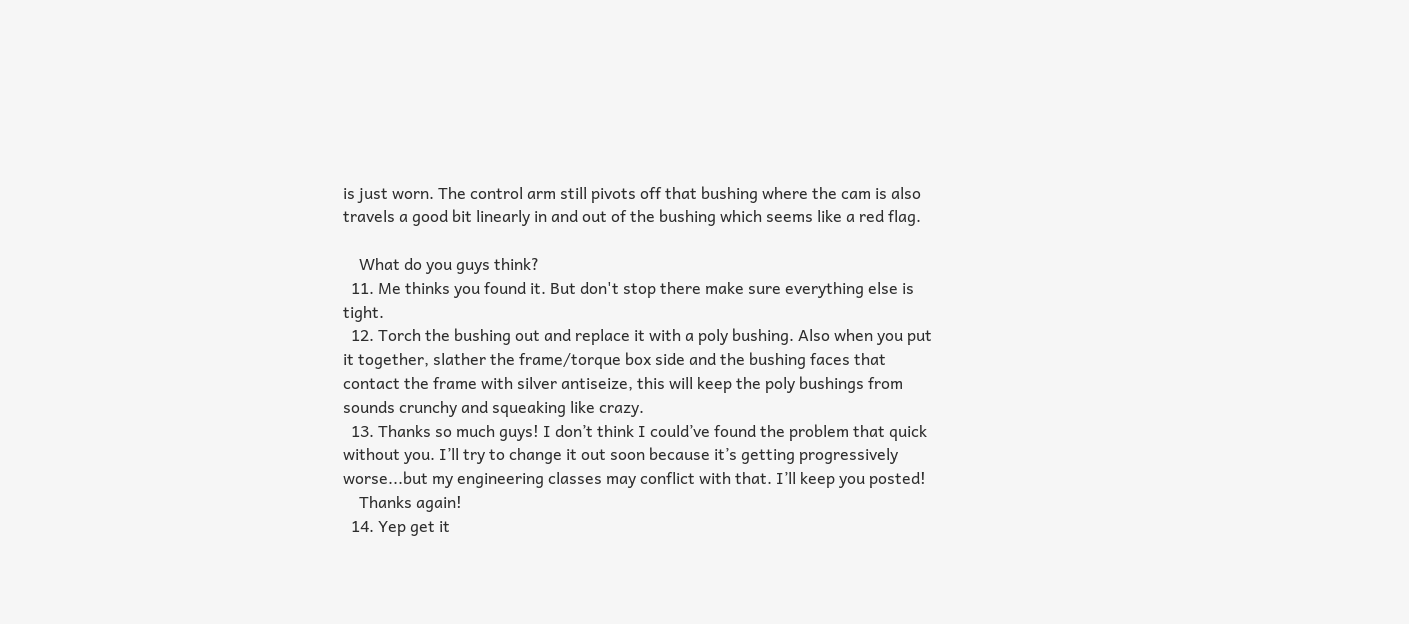is just worn. The control arm still pivots off that bushing where the cam is also travels a good bit linearly in and out of the bushing which seems like a red flag.

    What do you guys think?
  11. Me thinks you found it. But don't stop there make sure everything else is tight.
  12. Torch the bushing out and replace it with a poly bushing. Also when you put it together, slather the frame/torque box side and the bushing faces that contact the frame with silver antiseize, this will keep the poly bushings from sounds crunchy and squeaking like crazy.
  13. Thanks so much guys! I don’t think I could’ve found the problem that quick without you. I’ll try to change it out soon because it’s getting progressively worse...but my engineering classes may conflict with that. I’ll keep you posted!
    Thanks again!
  14. Yep get it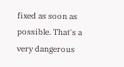fixed as soon as possible. That's a very dangerous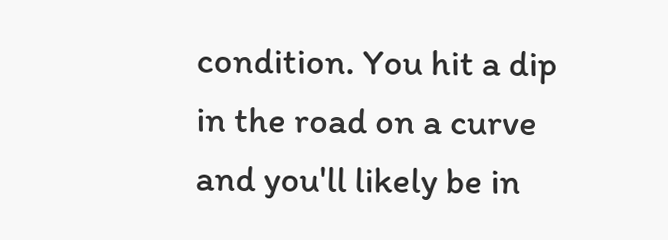condition. You hit a dip in the road on a curve and you'll likely be in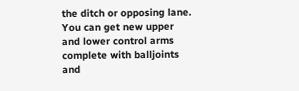the ditch or opposing lane. You can get new upper and lower control arms complete with balljoints and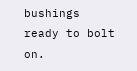bushings ready to bolt on.